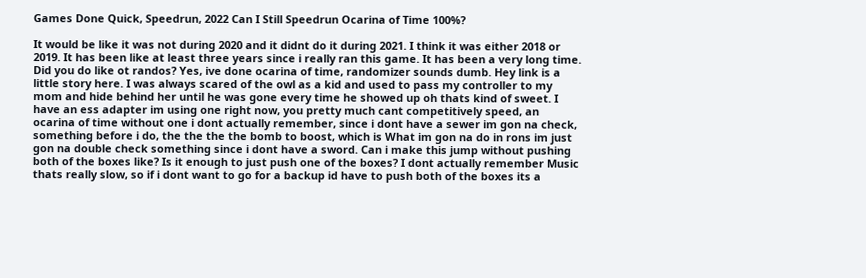Games Done Quick, Speedrun, 2022 Can I Still Speedrun Ocarina of Time 100%?

It would be like it was not during 2020 and it didnt do it during 2021. I think it was either 2018 or 2019. It has been like at least three years since i really ran this game. It has been a very long time. Did you do like ot randos? Yes, ive done ocarina of time, randomizer sounds dumb. Hey link is a little story here. I was always scared of the owl as a kid and used to pass my controller to my mom and hide behind her until he was gone every time he showed up oh thats kind of sweet. I have an ess adapter im using one right now, you pretty much cant competitively speed, an ocarina of time without one i dont actually remember, since i dont have a sewer im gon na check, something before i do, the the the the bomb to boost, which is What im gon na do in rons im just gon na double check something since i dont have a sword. Can i make this jump without pushing both of the boxes like? Is it enough to just push one of the boxes? I dont actually remember Music thats really slow, so if i dont want to go for a backup id have to push both of the boxes its a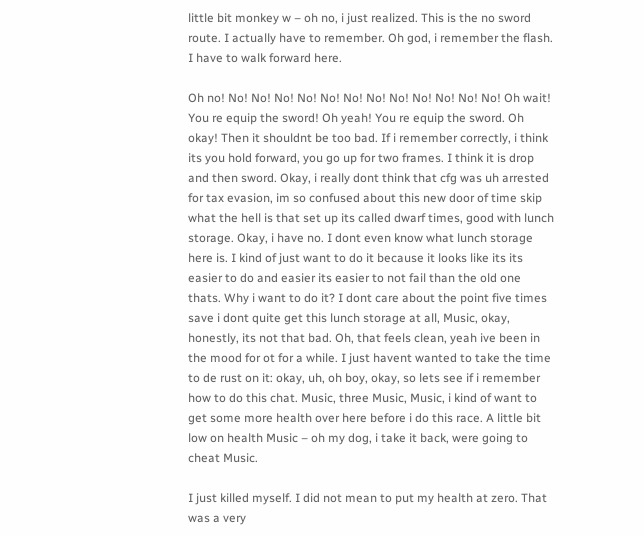little bit monkey w – oh no, i just realized. This is the no sword route. I actually have to remember. Oh god, i remember the flash. I have to walk forward here.

Oh no! No! No! No! No! No! No! No! No! No! No! No! No! Oh wait! You re equip the sword! Oh yeah! You re equip the sword. Oh okay! Then it shouldnt be too bad. If i remember correctly, i think its you hold forward, you go up for two frames. I think it is drop and then sword. Okay, i really dont think that cfg was uh arrested for tax evasion, im so confused about this new door of time skip what the hell is that set up its called dwarf times, good with lunch storage. Okay, i have no. I dont even know what lunch storage here is. I kind of just want to do it because it looks like its its easier to do and easier its easier to not fail than the old one thats. Why i want to do it? I dont care about the point five times save i dont quite get this lunch storage at all, Music, okay, honestly, its not that bad. Oh, that feels clean, yeah ive been in the mood for ot for a while. I just havent wanted to take the time to de rust on it: okay, uh, oh boy, okay, so lets see if i remember how to do this chat. Music, three Music, Music, i kind of want to get some more health over here before i do this race. A little bit low on health Music – oh my dog, i take it back, were going to cheat Music.

I just killed myself. I did not mean to put my health at zero. That was a very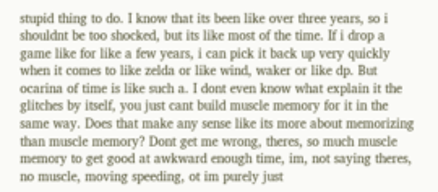stupid thing to do. I know that its been like over three years, so i shouldnt be too shocked, but its like most of the time. If i drop a game like for like a few years, i can pick it back up very quickly when it comes to like zelda or like wind, waker or like dp. But ocarina of time is like such a. I dont even know what explain it the glitches by itself, you just cant build muscle memory for it in the same way. Does that make any sense like its more about memorizing than muscle memory? Dont get me wrong, theres, so much muscle memory to get good at awkward enough time, im, not saying theres, no muscle, moving speeding, ot im purely just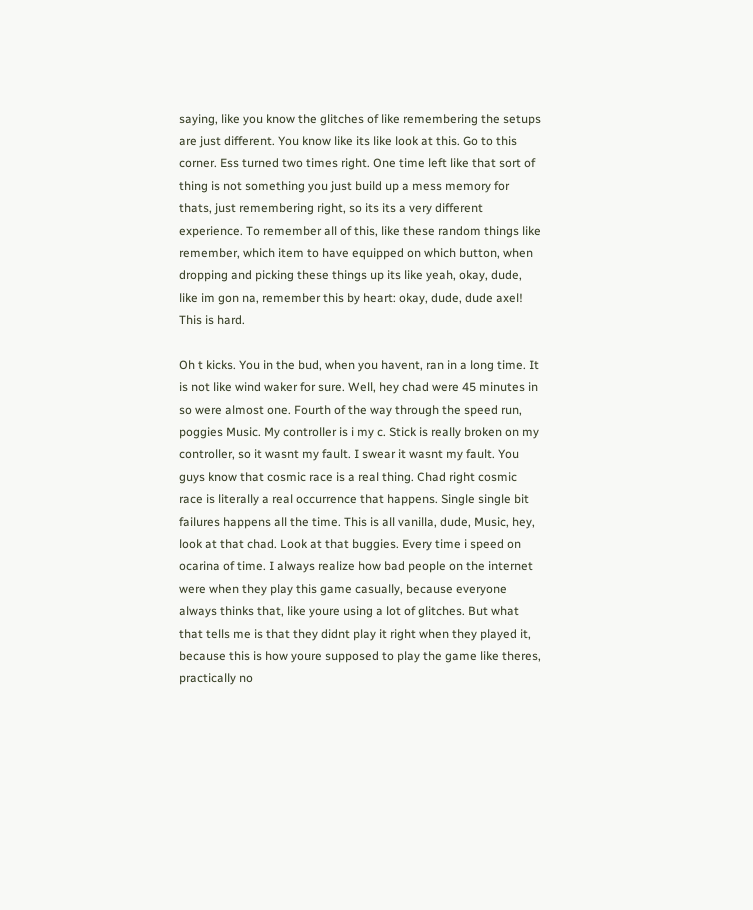saying, like you know the glitches of like remembering the setups are just different. You know like its like look at this. Go to this corner. Ess turned two times right. One time left like that sort of thing is not something you just build up a mess memory for thats, just remembering right, so its its a very different experience. To remember all of this, like these random things like remember, which item to have equipped on which button, when dropping and picking these things up its like yeah, okay, dude, like im gon na, remember this by heart: okay, dude, dude axel! This is hard.

Oh t kicks. You in the bud, when you havent, ran in a long time. It is not like wind waker for sure. Well, hey chad were 45 minutes in so were almost one. Fourth of the way through the speed run, poggies Music. My controller is i my c. Stick is really broken on my controller, so it wasnt my fault. I swear it wasnt my fault. You guys know that cosmic race is a real thing. Chad right cosmic race is literally a real occurrence that happens. Single single bit failures happens all the time. This is all vanilla, dude, Music, hey, look at that chad. Look at that buggies. Every time i speed on ocarina of time. I always realize how bad people on the internet were when they play this game casually, because everyone always thinks that, like youre using a lot of glitches. But what that tells me is that they didnt play it right when they played it, because this is how youre supposed to play the game like theres, practically no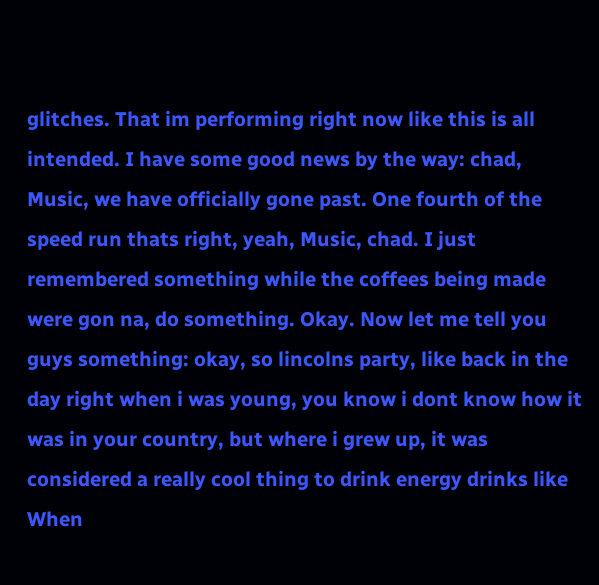glitches. That im performing right now like this is all intended. I have some good news by the way: chad, Music, we have officially gone past. One fourth of the speed run thats right, yeah, Music, chad. I just remembered something while the coffees being made were gon na, do something. Okay. Now let me tell you guys something: okay, so lincolns party, like back in the day right when i was young, you know i dont know how it was in your country, but where i grew up, it was considered a really cool thing to drink energy drinks like When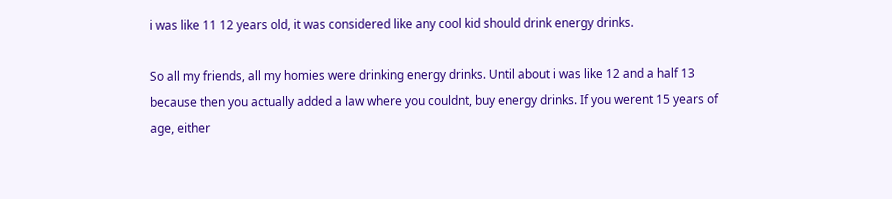i was like 11 12 years old, it was considered like any cool kid should drink energy drinks.

So all my friends, all my homies were drinking energy drinks. Until about i was like 12 and a half 13 because then you actually added a law where you couldnt, buy energy drinks. If you werent 15 years of age, either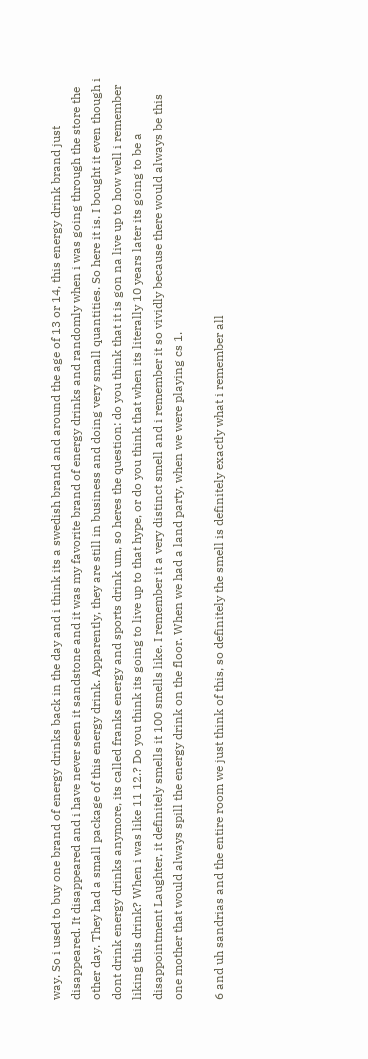way. So i used to buy one brand of energy drinks back in the day and i think its a swedish brand and around the age of 13 or 14, this energy drink brand just disappeared. It disappeared and i have never seen it sandstone and it was my favorite brand of energy drinks and randomly when i was going through the store the other day. They had a small package of this energy drink. Apparently, they are still in business and doing very small quantities. So here it is. I bought it even though i dont drink energy drinks anymore, its called franks energy and sports drink um, so heres the question: do you think that it is gon na live up to how well i remember liking this drink? When i was like 11 12.? Do you think its going to live up to that hype, or do you think that when its literally 10 years later its going to be a disappointment Laughter, it definitely smells it 100 smells like. I remember it a very distinct smell and i remember it so vividly because there would always be this one mother that would always spill the energy drink on the floor. When we had a land party, when we were playing cs 1.

6 and uh sandrias and the entire room we just think of this, so definitely the smell is definitely exactly what i remember all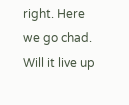right. Here we go chad. Will it live up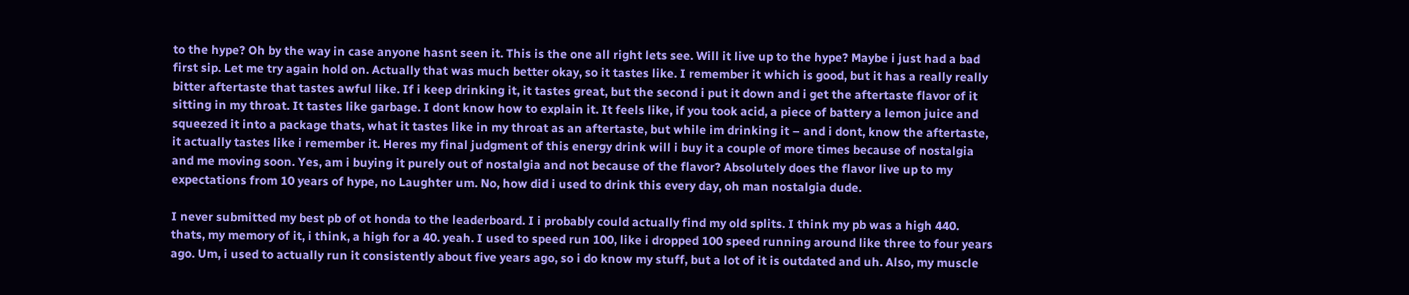to the hype? Oh by the way in case anyone hasnt seen it. This is the one all right lets see. Will it live up to the hype? Maybe i just had a bad first sip. Let me try again hold on. Actually that was much better okay, so it tastes like. I remember it which is good, but it has a really really bitter aftertaste that tastes awful like. If i keep drinking it, it tastes great, but the second i put it down and i get the aftertaste flavor of it sitting in my throat. It tastes like garbage. I dont know how to explain it. It feels like, if you took acid, a piece of battery a lemon juice and squeezed it into a package thats, what it tastes like in my throat as an aftertaste, but while im drinking it – and i dont, know the aftertaste, it actually tastes like i remember it. Heres my final judgment of this energy drink will i buy it a couple of more times because of nostalgia and me moving soon. Yes, am i buying it purely out of nostalgia and not because of the flavor? Absolutely does the flavor live up to my expectations from 10 years of hype, no Laughter um. No, how did i used to drink this every day, oh man nostalgia dude.

I never submitted my best pb of ot honda to the leaderboard. I i probably could actually find my old splits. I think my pb was a high 440. thats, my memory of it, i think, a high for a 40. yeah. I used to speed run 100, like i dropped 100 speed running around like three to four years ago. Um, i used to actually run it consistently about five years ago, so i do know my stuff, but a lot of it is outdated and uh. Also, my muscle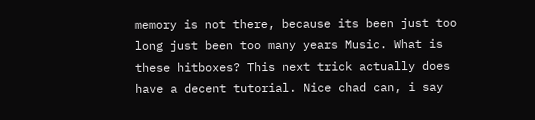memory is not there, because its been just too long just been too many years Music. What is these hitboxes? This next trick actually does have a decent tutorial. Nice chad can, i say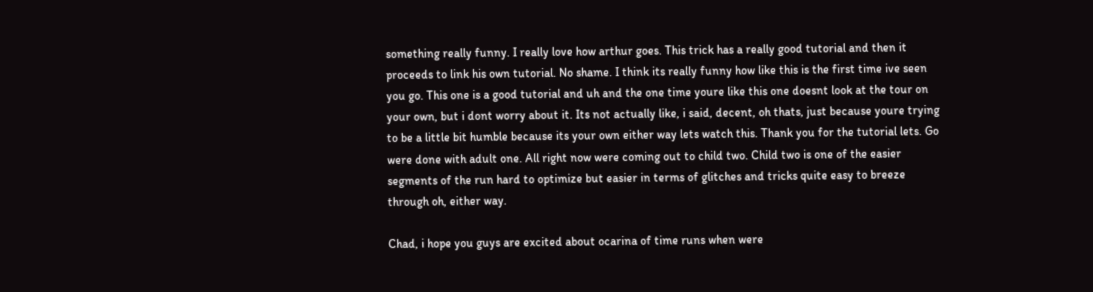something really funny. I really love how arthur goes. This trick has a really good tutorial and then it proceeds to link his own tutorial. No shame. I think its really funny how like this is the first time ive seen you go. This one is a good tutorial and uh and the one time youre like this one doesnt look at the tour on your own, but i dont worry about it. Its not actually like, i said, decent, oh thats, just because youre trying to be a little bit humble because its your own either way lets watch this. Thank you for the tutorial lets. Go were done with adult one. All right now were coming out to child two. Child two is one of the easier segments of the run hard to optimize but easier in terms of glitches and tricks quite easy to breeze through oh, either way.

Chad, i hope you guys are excited about ocarina of time runs when were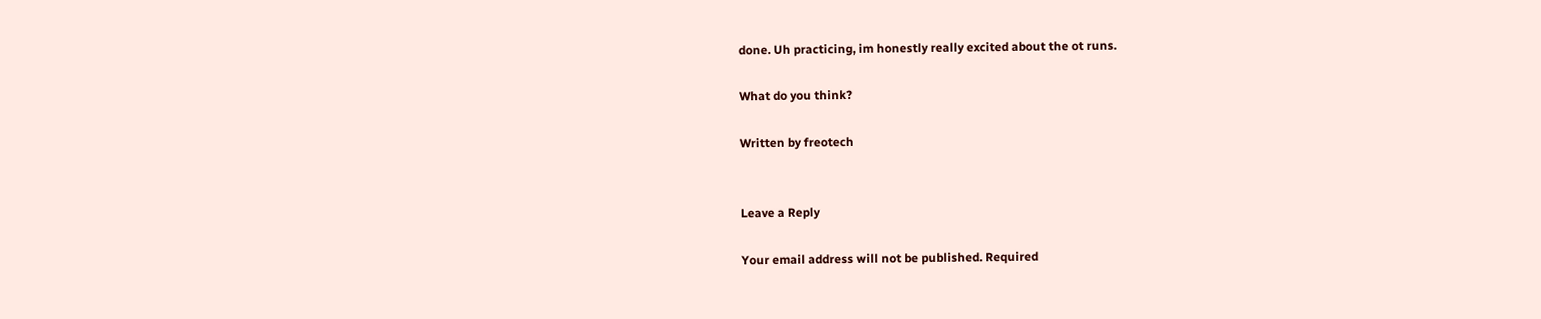done. Uh practicing, im honestly really excited about the ot runs.

What do you think?

Written by freotech


Leave a Reply

Your email address will not be published. Required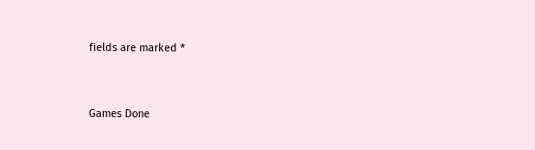fields are marked *



Games Done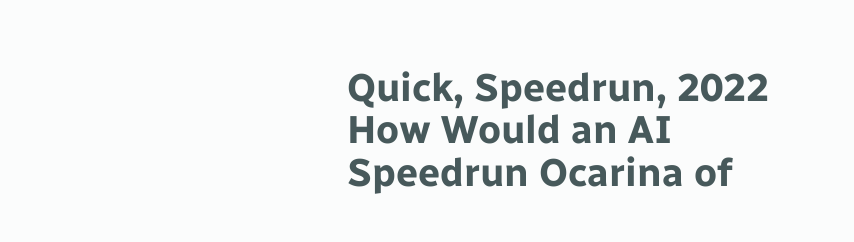Quick, Speedrun, 2022 How Would an AI Speedrun Ocarina of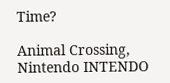Time?

Animal Crossing, Nintendo INTENDO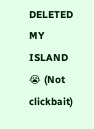DELETED MY ISLAND 😭 (Not clickbait)